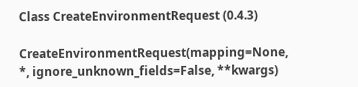Class CreateEnvironmentRequest (0.4.3)

CreateEnvironmentRequest(mapping=None, *, ignore_unknown_fields=False, **kwargs)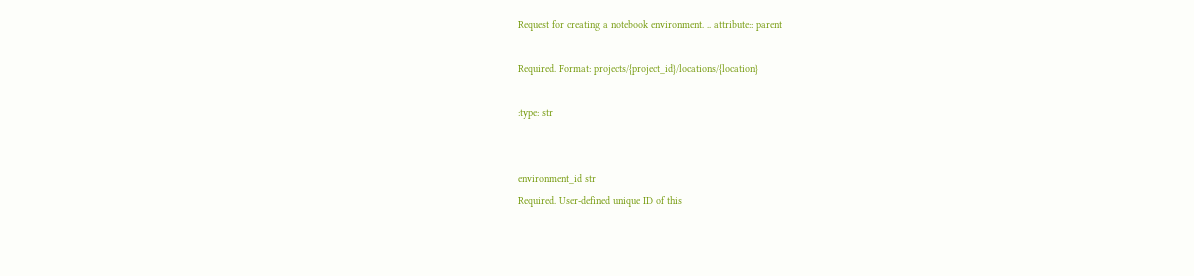Request for creating a notebook environment. .. attribute:: parent

Required. Format: projects/{project_id}/locations/{location}

:type: str


environment_id str
Required. User-defined unique ID of this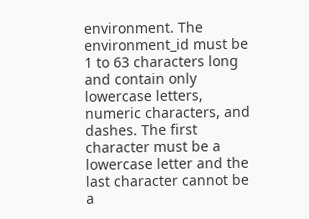environment. The environment_id must be 1 to 63 characters long and contain only lowercase letters, numeric characters, and dashes. The first character must be a lowercase letter and the last character cannot be a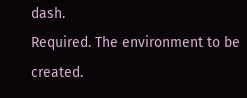dash.
Required. The environment to be created.